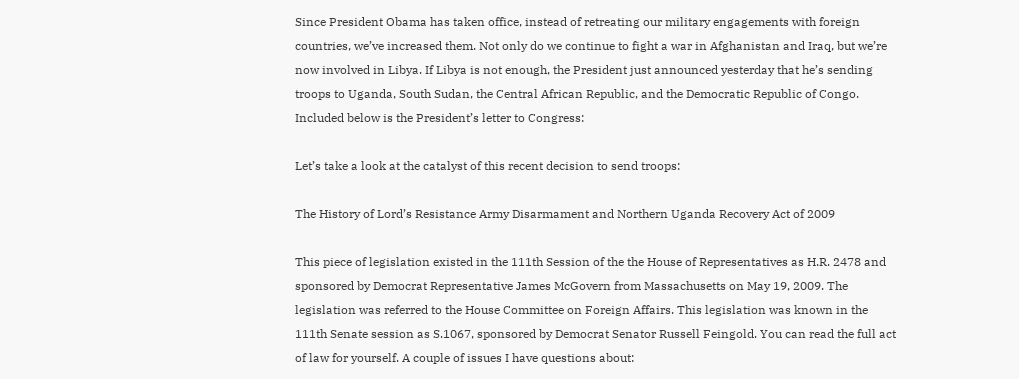Since President Obama has taken office, instead of retreating our military engagements with foreign countries, we’ve increased them. Not only do we continue to fight a war in Afghanistan and Iraq, but we’re now involved in Libya. If Libya is not enough, the President just announced yesterday that he’s sending troops to Uganda, South Sudan, the Central African Republic, and the Democratic Republic of Congo. Included below is the President’s letter to Congress:

Let’s take a look at the catalyst of this recent decision to send troops:

The History of Lord’s Resistance Army Disarmament and Northern Uganda Recovery Act of 2009

This piece of legislation existed in the 111th Session of the the House of Representatives as H.R. 2478 and sponsored by Democrat Representative James McGovern from Massachusetts on May 19, 2009. The legislation was referred to the House Committee on Foreign Affairs. This legislation was known in the 111th Senate session as S.1067, sponsored by Democrat Senator Russell Feingold. You can read the full act of law for yourself. A couple of issues I have questions about: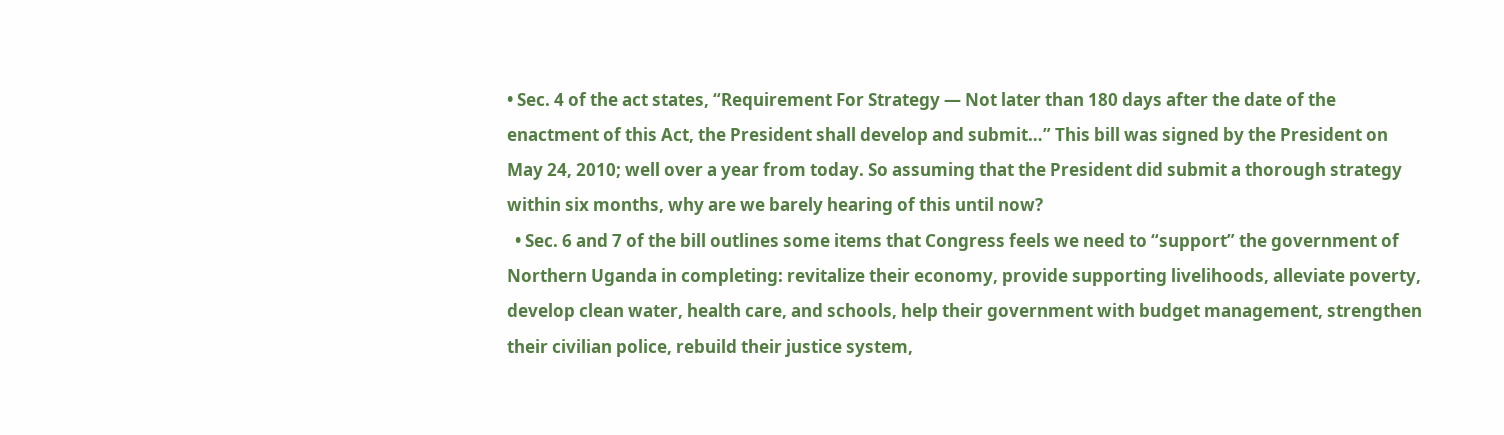• Sec. 4 of the act states, “Requirement For Strategy — Not later than 180 days after the date of the enactment of this Act, the President shall develop and submit…” This bill was signed by the President on May 24, 2010; well over a year from today. So assuming that the President did submit a thorough strategy within six months, why are we barely hearing of this until now?
  • Sec. 6 and 7 of the bill outlines some items that Congress feels we need to “support” the government of Northern Uganda in completing: revitalize their economy, provide supporting livelihoods, alleviate poverty, develop clean water, health care, and schools, help their government with budget management, strengthen their civilian police, rebuild their justice system,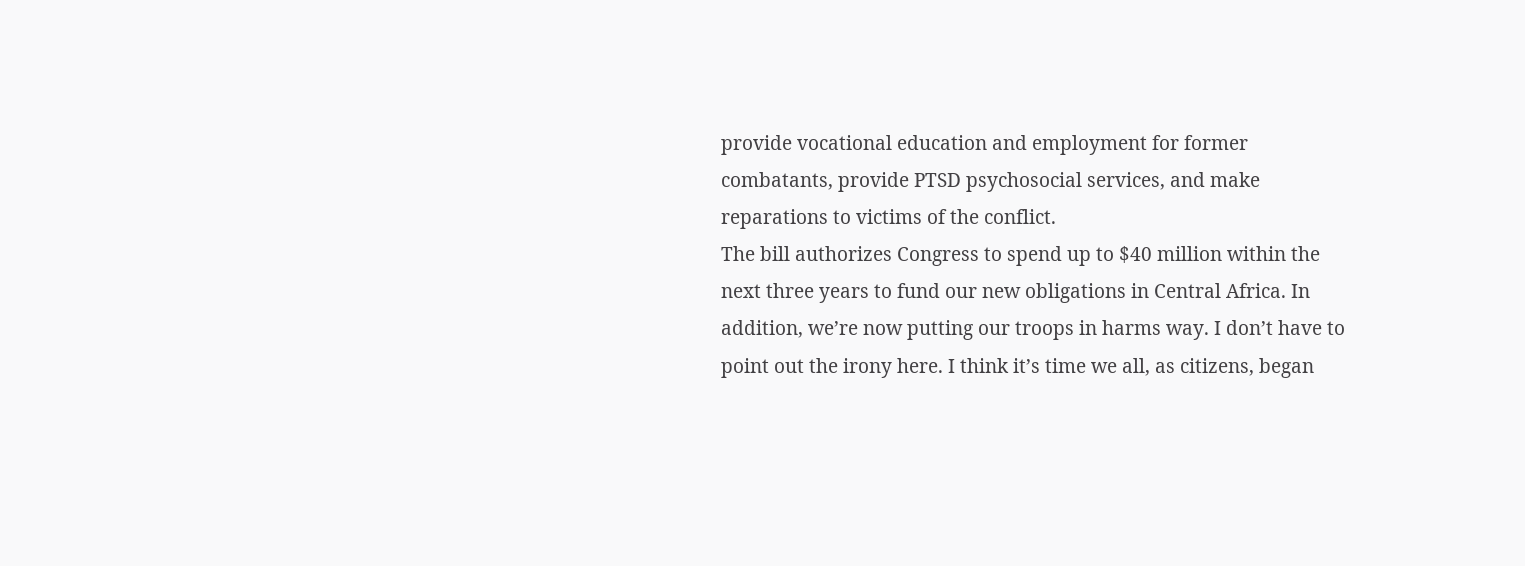provide vocational education and employment for former combatants, provide PTSD psychosocial services, and make reparations to victims of the conflict.
The bill authorizes Congress to spend up to $40 million within the next three years to fund our new obligations in Central Africa. In addition, we’re now putting our troops in harms way. I don’t have to point out the irony here. I think it’s time we all, as citizens, began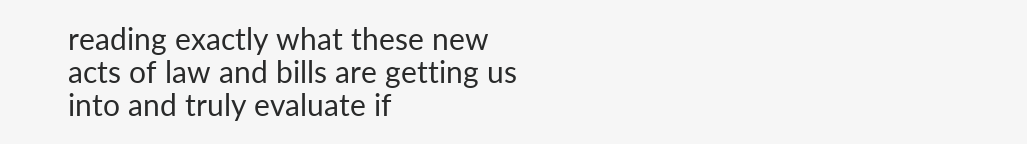reading exactly what these new acts of law and bills are getting us into and truly evaluate if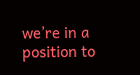we’re in a position to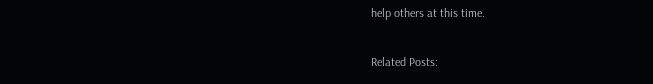help others at this time.

Related Posts: